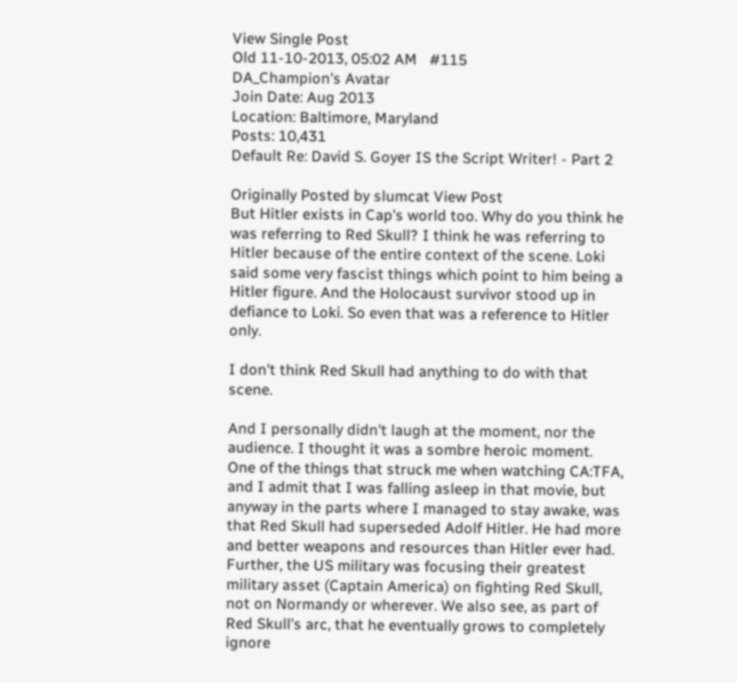View Single Post
Old 11-10-2013, 05:02 AM   #115
DA_Champion's Avatar
Join Date: Aug 2013
Location: Baltimore, Maryland
Posts: 10,431
Default Re: David S. Goyer IS the Script Writer! - Part 2

Originally Posted by slumcat View Post
But Hitler exists in Cap's world too. Why do you think he was referring to Red Skull? I think he was referring to Hitler because of the entire context of the scene. Loki said some very fascist things which point to him being a Hitler figure. And the Holocaust survivor stood up in defiance to Loki. So even that was a reference to Hitler only.

I don't think Red Skull had anything to do with that scene.

And I personally didn't laugh at the moment, nor the audience. I thought it was a sombre heroic moment.
One of the things that struck me when watching CA:TFA, and I admit that I was falling asleep in that movie, but anyway in the parts where I managed to stay awake, was that Red Skull had superseded Adolf Hitler. He had more and better weapons and resources than Hitler ever had. Further, the US military was focusing their greatest military asset (Captain America) on fighting Red Skull, not on Normandy or wherever. We also see, as part of Red Skull's arc, that he eventually grows to completely ignore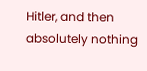Hitler, and then absolutely nothing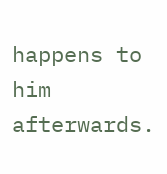happens to him afterwards.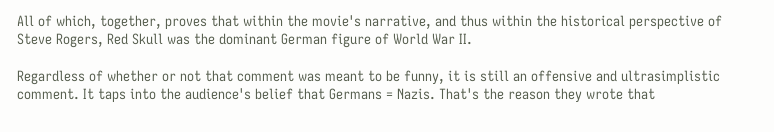All of which, together, proves that within the movie's narrative, and thus within the historical perspective of Steve Rogers, Red Skull was the dominant German figure of World War II.

Regardless of whether or not that comment was meant to be funny, it is still an offensive and ultrasimplistic comment. It taps into the audience's belief that Germans = Nazis. That's the reason they wrote that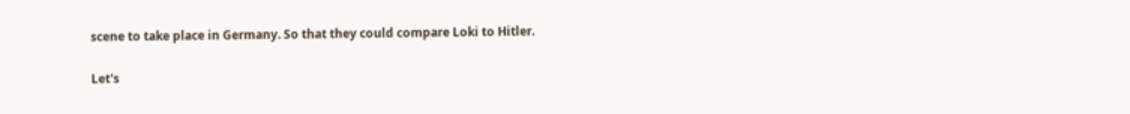scene to take place in Germany. So that they could compare Loki to Hitler.

Let's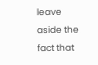leave aside the fact that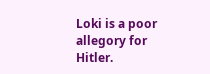Loki is a poor allegory for Hitler.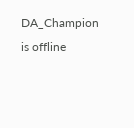DA_Champion is offline